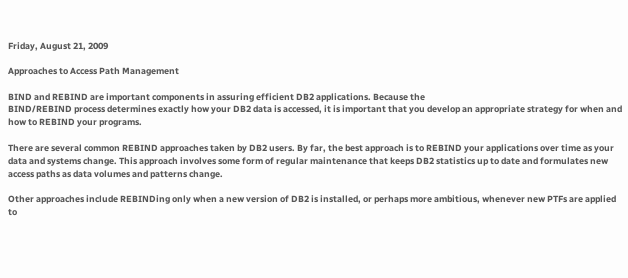Friday, August 21, 2009

Approaches to Access Path Management

BIND and REBIND are important components in assuring efficient DB2 applications. Because the
BIND/REBIND process determines exactly how your DB2 data is accessed, it is important that you develop an appropriate strategy for when and how to REBIND your programs.

There are several common REBIND approaches taken by DB2 users. By far, the best approach is to REBIND your applications over time as your data and systems change. This approach involves some form of regular maintenance that keeps DB2 statistics up to date and formulates new access paths as data volumes and patterns change.

Other approaches include REBINDing only when a new version of DB2 is installed, or perhaps more ambitious, whenever new PTFs are applied to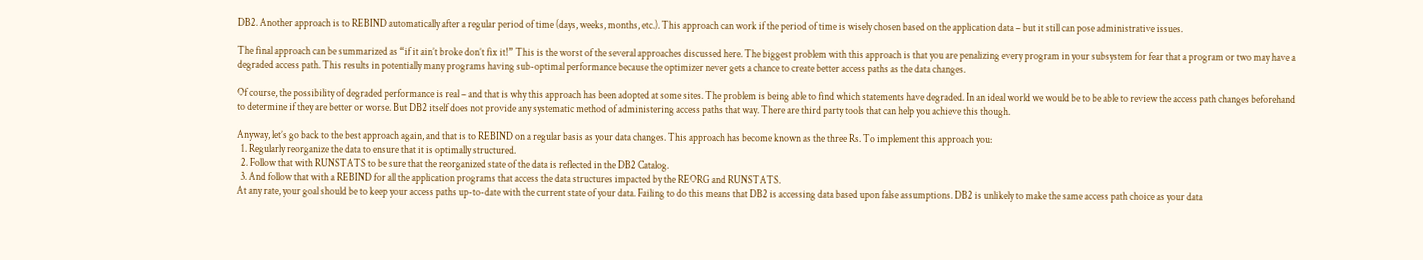DB2. Another approach is to REBIND automatically after a regular period of time (days, weeks, months, etc.). This approach can work if the period of time is wisely chosen based on the application data – but it still can pose administrative issues.

The final approach can be summarized as “if it ain’t broke don’t fix it!” This is the worst of the several approaches discussed here. The biggest problem with this approach is that you are penalizing every program in your subsystem for fear that a program or two may have a degraded access path. This results in potentially many programs having sub-optimal performance because the optimizer never gets a chance to create better access paths as the data changes.

Of course, the possibility of degraded performance is real – and that is why this approach has been adopted at some sites. The problem is being able to find which statements have degraded. In an ideal world we would be to be able to review the access path changes beforehand to determine if they are better or worse. But DB2 itself does not provide any systematic method of administering access paths that way. There are third party tools that can help you achieve this though.

Anyway, let’s go back to the best approach again, and that is to REBIND on a regular basis as your data changes. This approach has become known as the three Rs. To implement this approach you:
  1. Regularly reorganize the data to ensure that it is optimally structured.
  2. Follow that with RUNSTATS to be sure that the reorganized state of the data is reflected in the DB2 Catalog.
  3. And follow that with a REBIND for all the application programs that access the data structures impacted by the REORG and RUNSTATS.
At any rate, your goal should be to keep your access paths up-to-date with the current state of your data. Failing to do this means that DB2 is accessing data based upon false assumptions. DB2 is unlikely to make the same access path choice as your data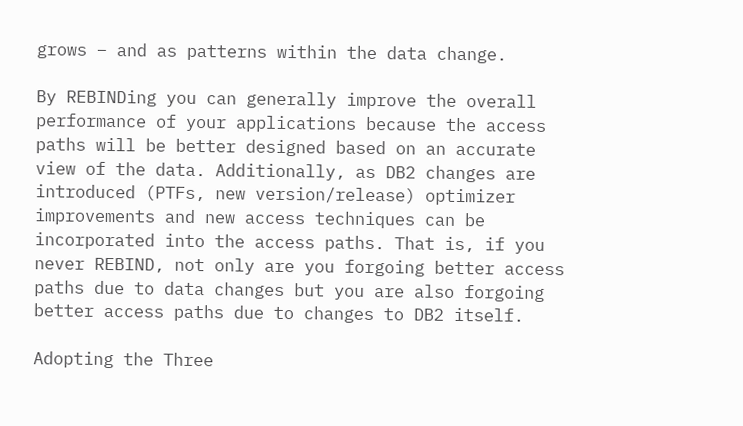grows – and as patterns within the data change.

By REBINDing you can generally improve the overall performance of your applications because the access paths will be better designed based on an accurate view of the data. Additionally, as DB2 changes are introduced (PTFs, new version/release) optimizer improvements and new access techniques can be incorporated into the access paths. That is, if you never REBIND, not only are you forgoing better access paths due to data changes but you are also forgoing better access paths due to changes to DB2 itself.

Adopting the Three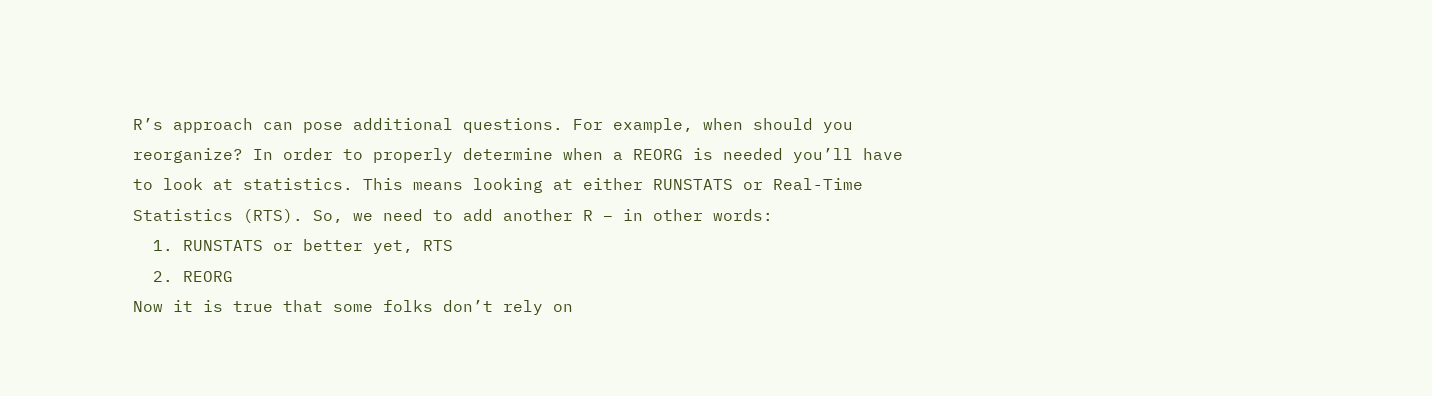R’s approach can pose additional questions. For example, when should you reorganize? In order to properly determine when a REORG is needed you’ll have to look at statistics. This means looking at either RUNSTATS or Real-Time Statistics (RTS). So, we need to add another R – in other words:
  1. RUNSTATS or better yet, RTS
  2. REORG
Now it is true that some folks don’t rely on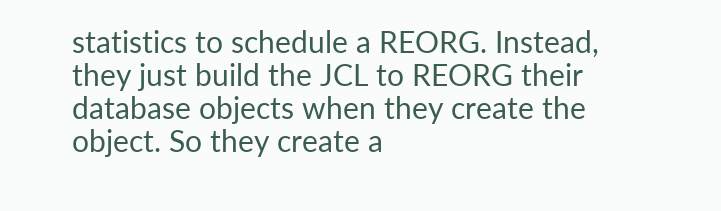statistics to schedule a REORG. Instead, they just build the JCL to REORG their database objects when they create the object. So they create a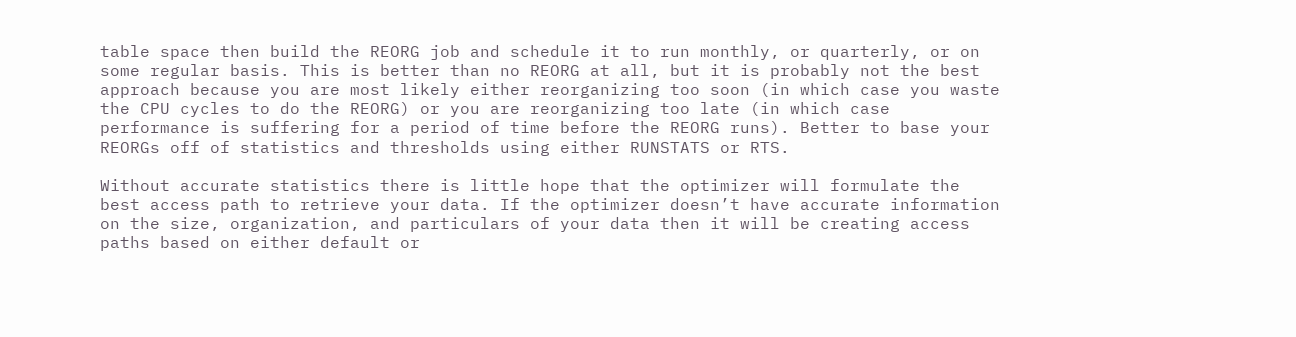table space then build the REORG job and schedule it to run monthly, or quarterly, or on some regular basis. This is better than no REORG at all, but it is probably not the best approach because you are most likely either reorganizing too soon (in which case you waste the CPU cycles to do the REORG) or you are reorganizing too late (in which case performance is suffering for a period of time before the REORG runs). Better to base your REORGs off of statistics and thresholds using either RUNSTATS or RTS.

Without accurate statistics there is little hope that the optimizer will formulate the best access path to retrieve your data. If the optimizer doesn’t have accurate information on the size, organization, and particulars of your data then it will be creating access paths based on either default or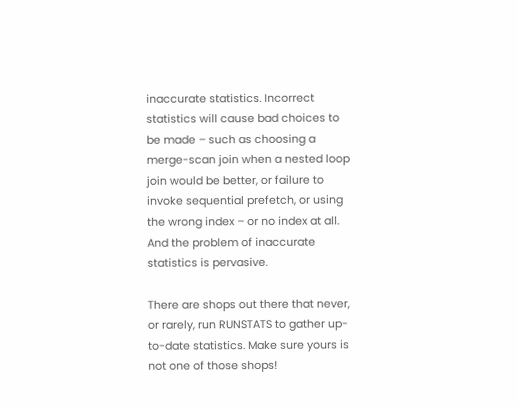inaccurate statistics. Incorrect statistics will cause bad choices to be made – such as choosing a merge-scan join when a nested loop join would be better, or failure to invoke sequential prefetch, or using the wrong index – or no index at all. And the problem of inaccurate statistics is pervasive.

There are shops out there that never, or rarely, run RUNSTATS to gather up-to-date statistics. Make sure yours is not one of those shops!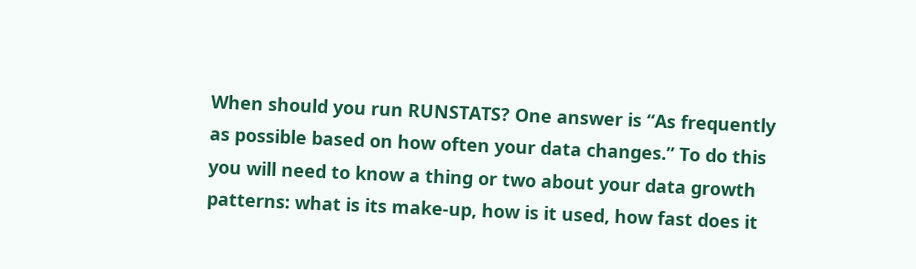When should you run RUNSTATS? One answer is “As frequently as possible based on how often your data changes.” To do this you will need to know a thing or two about your data growth patterns: what is its make-up, how is it used, how fast does it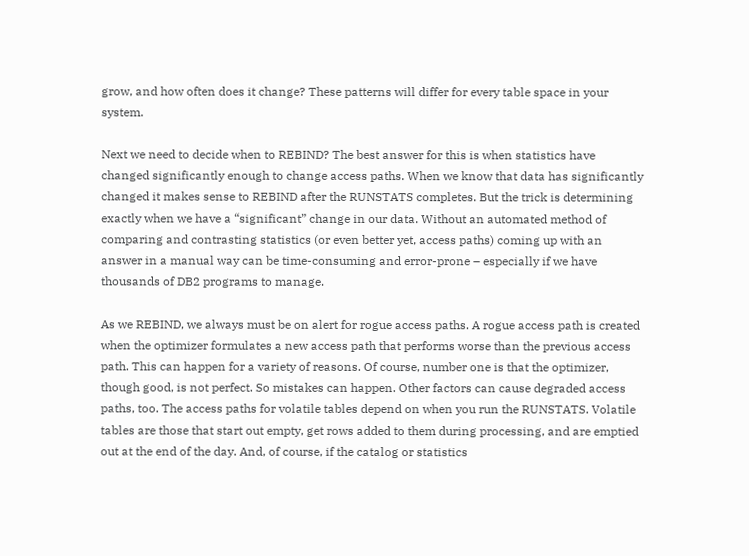grow, and how often does it change? These patterns will differ for every table space in your system.

Next we need to decide when to REBIND? The best answer for this is when statistics have changed significantly enough to change access paths. When we know that data has significantly changed it makes sense to REBIND after the RUNSTATS completes. But the trick is determining exactly when we have a “significant” change in our data. Without an automated method of comparing and contrasting statistics (or even better yet, access paths) coming up with an answer in a manual way can be time-consuming and error-prone – especially if we have thousands of DB2 programs to manage.

As we REBIND, we always must be on alert for rogue access paths. A rogue access path is created when the optimizer formulates a new access path that performs worse than the previous access path. This can happen for a variety of reasons. Of course, number one is that the optimizer, though good, is not perfect. So mistakes can happen. Other factors can cause degraded access paths, too. The access paths for volatile tables depend on when you run the RUNSTATS. Volatile tables are those that start out empty, get rows added to them during processing, and are emptied out at the end of the day. And, of course, if the catalog or statistics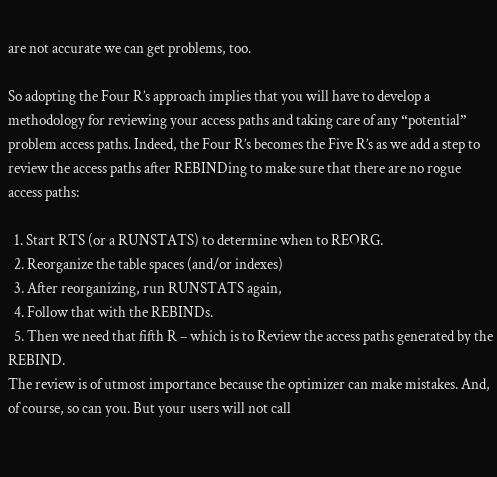are not accurate we can get problems, too.

So adopting the Four R’s approach implies that you will have to develop a methodology for reviewing your access paths and taking care of any “potential” problem access paths. Indeed, the Four R’s becomes the Five R’s as we add a step to review the access paths after REBINDing to make sure that there are no rogue access paths:

  1. Start RTS (or a RUNSTATS) to determine when to REORG.
  2. Reorganize the table spaces (and/or indexes)
  3. After reorganizing, run RUNSTATS again,
  4. Follow that with the REBINDs.
  5. Then we need that fifth R – which is to Review the access paths generated by the REBIND.
The review is of utmost importance because the optimizer can make mistakes. And, of course, so can you. But your users will not call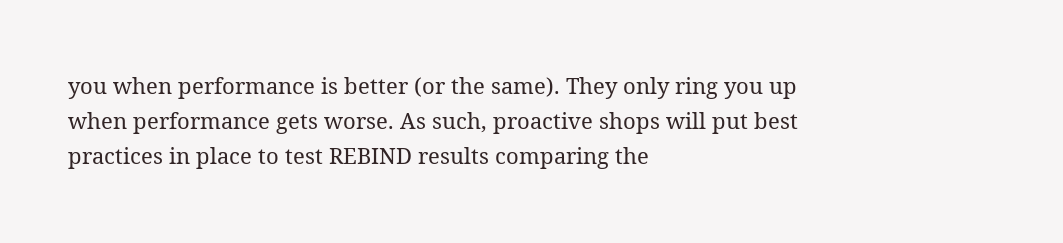you when performance is better (or the same). They only ring you up when performance gets worse. As such, proactive shops will put best practices in place to test REBIND results comparing the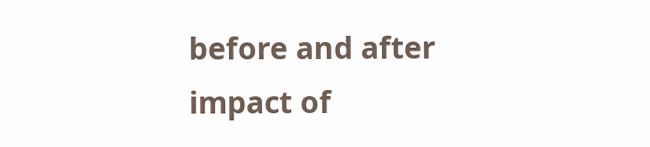before and after impact of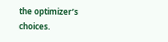the optimizer’s choices.